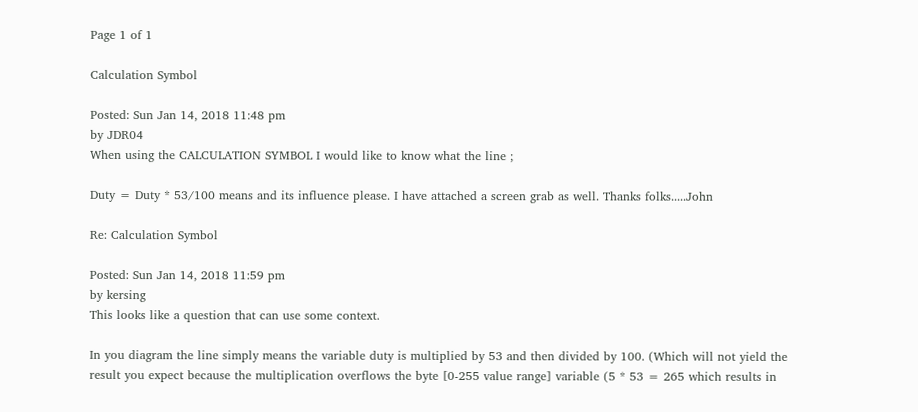Page 1 of 1

Calculation Symbol

Posted: Sun Jan 14, 2018 11:48 pm
by JDR04
When using the CALCULATION SYMBOL I would like to know what the line ;

Duty = Duty * 53/100 means and its influence please. I have attached a screen grab as well. Thanks folks.....John

Re: Calculation Symbol

Posted: Sun Jan 14, 2018 11:59 pm
by kersing
This looks like a question that can use some context.

In you diagram the line simply means the variable duty is multiplied by 53 and then divided by 100. (Which will not yield the result you expect because the multiplication overflows the byte [0-255 value range] variable (5 * 53 = 265 which results in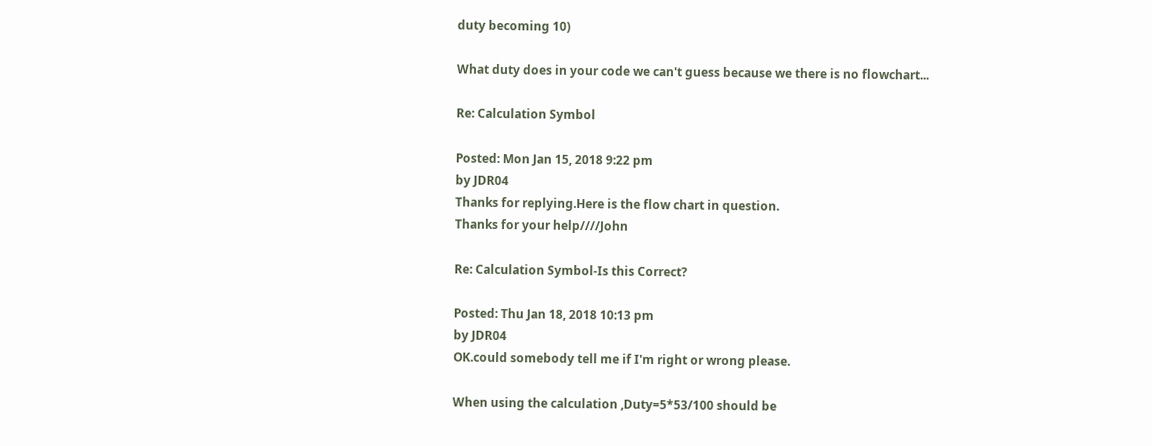duty becoming 10)

What duty does in your code we can't guess because we there is no flowchart...

Re: Calculation Symbol

Posted: Mon Jan 15, 2018 9:22 pm
by JDR04
Thanks for replying.Here is the flow chart in question.
Thanks for your help////John

Re: Calculation Symbol-Is this Correct?

Posted: Thu Jan 18, 2018 10:13 pm
by JDR04
OK.could somebody tell me if I'm right or wrong please.

When using the calculation ,Duty=5*53/100 should be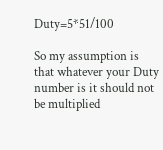Duty=5*51/100

So my assumption is that whatever your Duty number is it should not be multiplied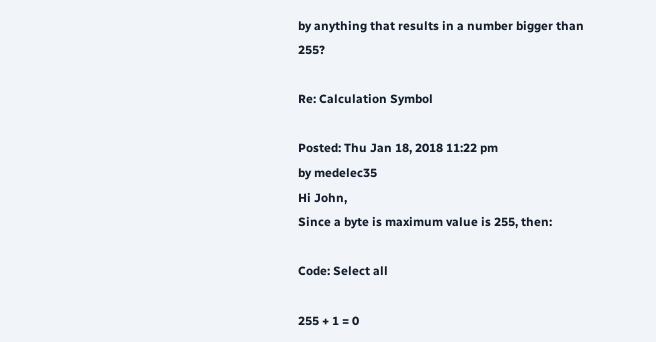by anything that results in a number bigger than 255?

Re: Calculation Symbol

Posted: Thu Jan 18, 2018 11:22 pm
by medelec35
Hi John,
Since a byte is maximum value is 255, then:

Code: Select all

255 + 1 = 0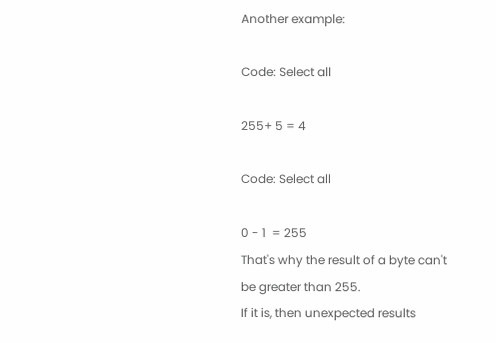Another example:

Code: Select all

255+ 5 = 4

Code: Select all

0 - 1  = 255
That's why the result of a byte can't be greater than 255.
If it is, then unexpected results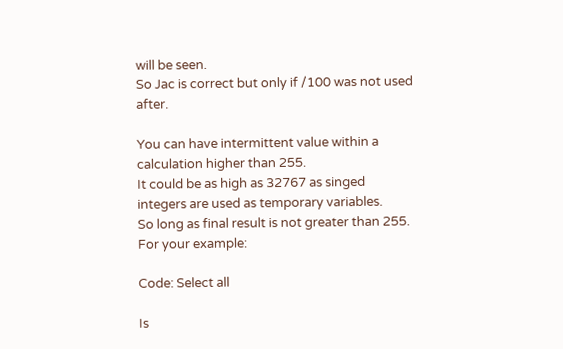will be seen.
So Jac is correct but only if /100 was not used after.

You can have intermittent value within a calculation higher than 255.
It could be as high as 32767 as singed integers are used as temporary variables.
So long as final result is not greater than 255.
For your example:

Code: Select all

Is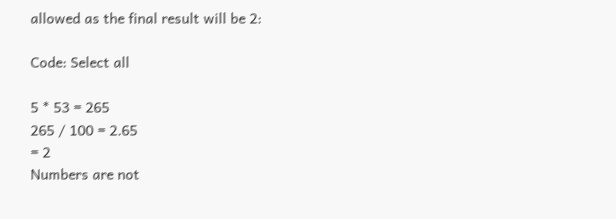allowed as the final result will be 2:

Code: Select all

5 * 53 = 265
265 / 100 = 2.65
= 2
Numbers are not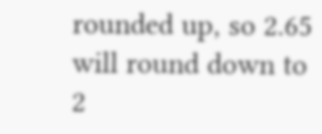rounded up, so 2.65 will round down to 2